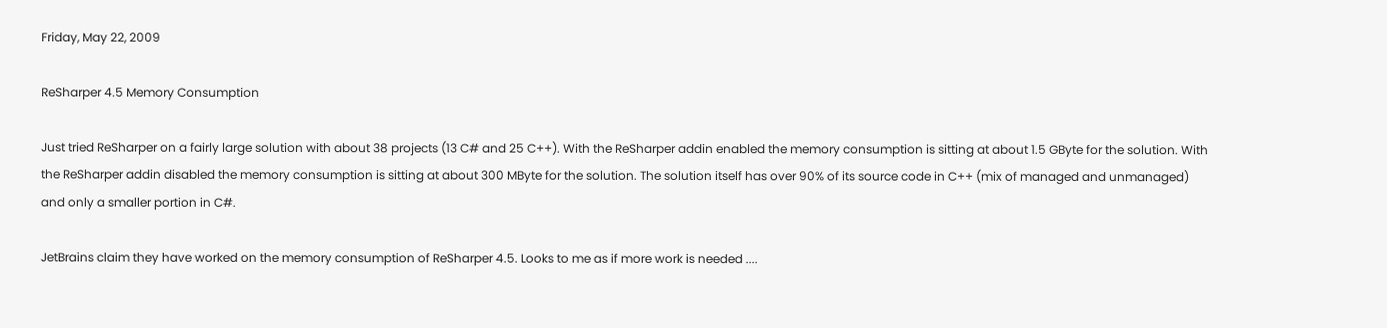Friday, May 22, 2009

ReSharper 4.5 Memory Consumption

Just tried ReSharper on a fairly large solution with about 38 projects (13 C# and 25 C++). With the ReSharper addin enabled the memory consumption is sitting at about 1.5 GByte for the solution. With the ReSharper addin disabled the memory consumption is sitting at about 300 MByte for the solution. The solution itself has over 90% of its source code in C++ (mix of managed and unmanaged) and only a smaller portion in C#.

JetBrains claim they have worked on the memory consumption of ReSharper 4.5. Looks to me as if more work is needed ....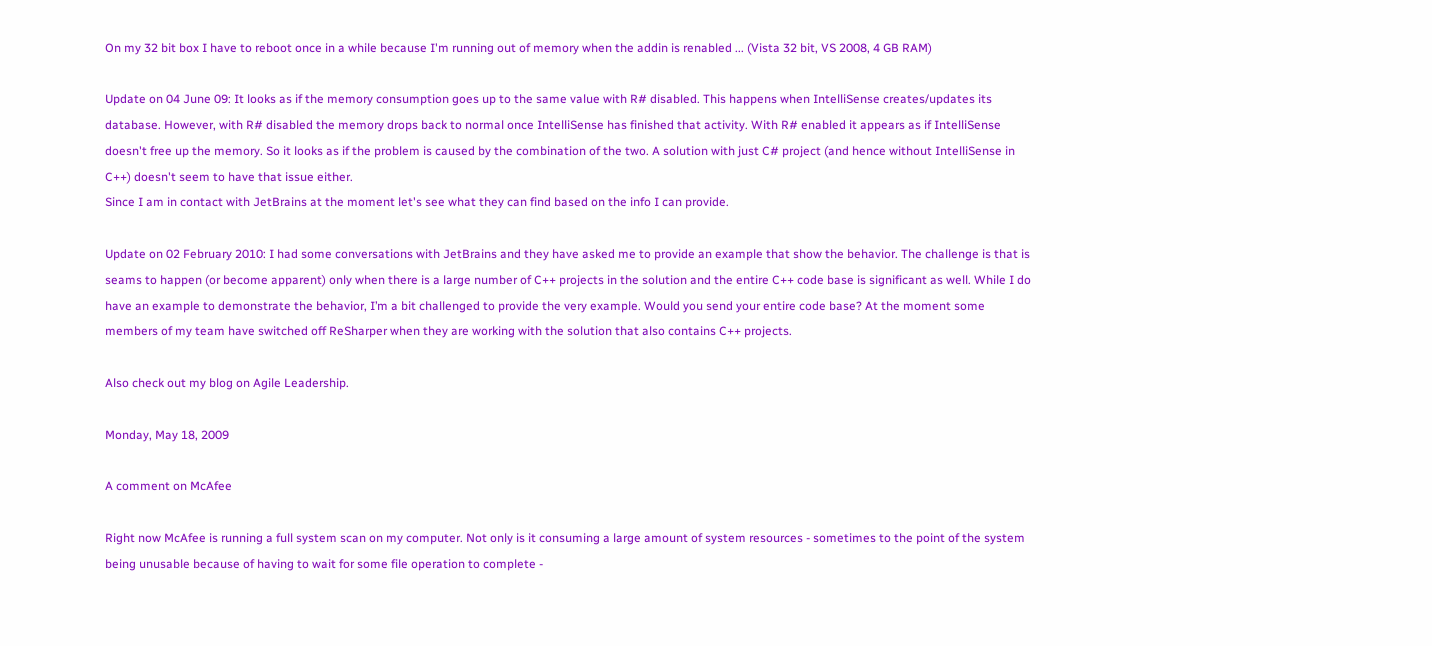On my 32 bit box I have to reboot once in a while because I'm running out of memory when the addin is renabled ... (Vista 32 bit, VS 2008, 4 GB RAM)

Update on 04 June 09: It looks as if the memory consumption goes up to the same value with R# disabled. This happens when IntelliSense creates/updates its database. However, with R# disabled the memory drops back to normal once IntelliSense has finished that activity. With R# enabled it appears as if IntelliSense doesn't free up the memory. So it looks as if the problem is caused by the combination of the two. A solution with just C# project (and hence without IntelliSense in C++) doesn't seem to have that issue either.
Since I am in contact with JetBrains at the moment let's see what they can find based on the info I can provide.

Update on 02 February 2010: I had some conversations with JetBrains and they have asked me to provide an example that show the behavior. The challenge is that is seams to happen (or become apparent) only when there is a large number of C++ projects in the solution and the entire C++ code base is significant as well. While I do have an example to demonstrate the behavior, I’m a bit challenged to provide the very example. Would you send your entire code base? At the moment some members of my team have switched off ReSharper when they are working with the solution that also contains C++ projects.

Also check out my blog on Agile Leadership.

Monday, May 18, 2009

A comment on McAfee

Right now McAfee is running a full system scan on my computer. Not only is it consuming a large amount of system resources - sometimes to the point of the system being unusable because of having to wait for some file operation to complete -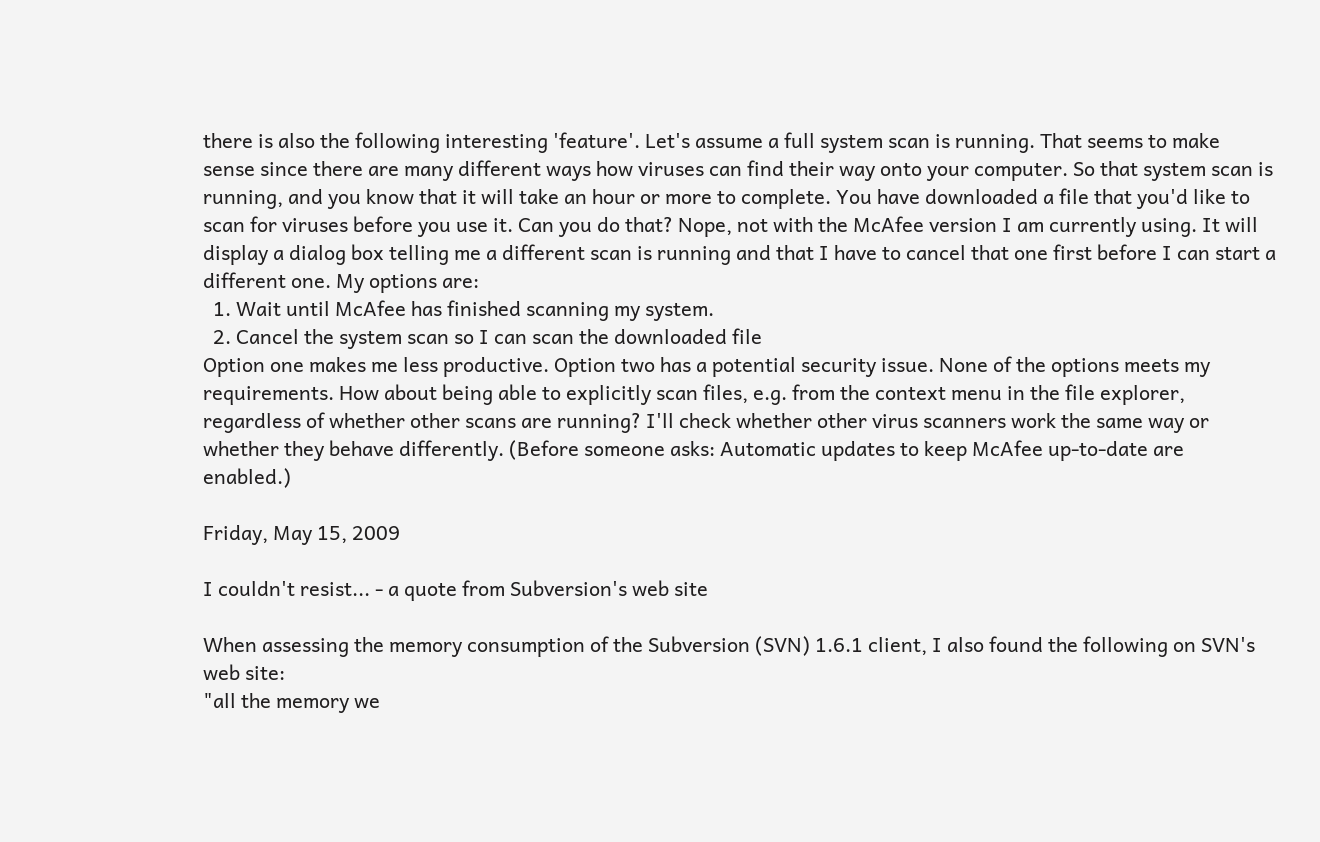there is also the following interesting 'feature'. Let's assume a full system scan is running. That seems to make sense since there are many different ways how viruses can find their way onto your computer. So that system scan is running, and you know that it will take an hour or more to complete. You have downloaded a file that you'd like to scan for viruses before you use it. Can you do that? Nope, not with the McAfee version I am currently using. It will display a dialog box telling me a different scan is running and that I have to cancel that one first before I can start a different one. My options are:
  1. Wait until McAfee has finished scanning my system.
  2. Cancel the system scan so I can scan the downloaded file
Option one makes me less productive. Option two has a potential security issue. None of the options meets my requirements. How about being able to explicitly scan files, e.g. from the context menu in the file explorer, regardless of whether other scans are running? I'll check whether other virus scanners work the same way or whether they behave differently. (Before someone asks: Automatic updates to keep McAfee up-to-date are enabled.)

Friday, May 15, 2009

I couldn't resist... - a quote from Subversion's web site

When assessing the memory consumption of the Subversion (SVN) 1.6.1 client, I also found the following on SVN's web site:
"all the memory we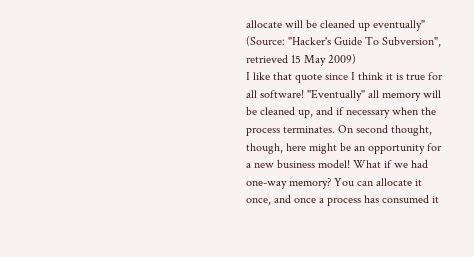allocate will be cleaned up eventually" (Source: "Hacker's Guide To Subversion", retrieved 15 May 2009)
I like that quote since I think it is true for all software! "Eventually" all memory will be cleaned up, and if necessary when the process terminates. On second thought, though, here might be an opportunity for a new business model! What if we had one-way memory? You can allocate it once, and once a process has consumed it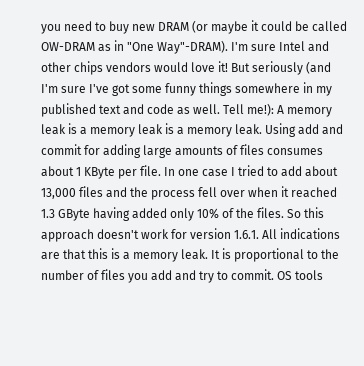you need to buy new DRAM (or maybe it could be called OW-DRAM as in "One Way"-DRAM). I'm sure Intel and other chips vendors would love it! But seriously (and I'm sure I've got some funny things somewhere in my published text and code as well. Tell me!): A memory leak is a memory leak is a memory leak. Using add and commit for adding large amounts of files consumes about 1 KByte per file. In one case I tried to add about 13,000 files and the process fell over when it reached 1.3 GByte having added only 10% of the files. So this approach doesn't work for version 1.6.1. All indications are that this is a memory leak. It is proportional to the number of files you add and try to commit. OS tools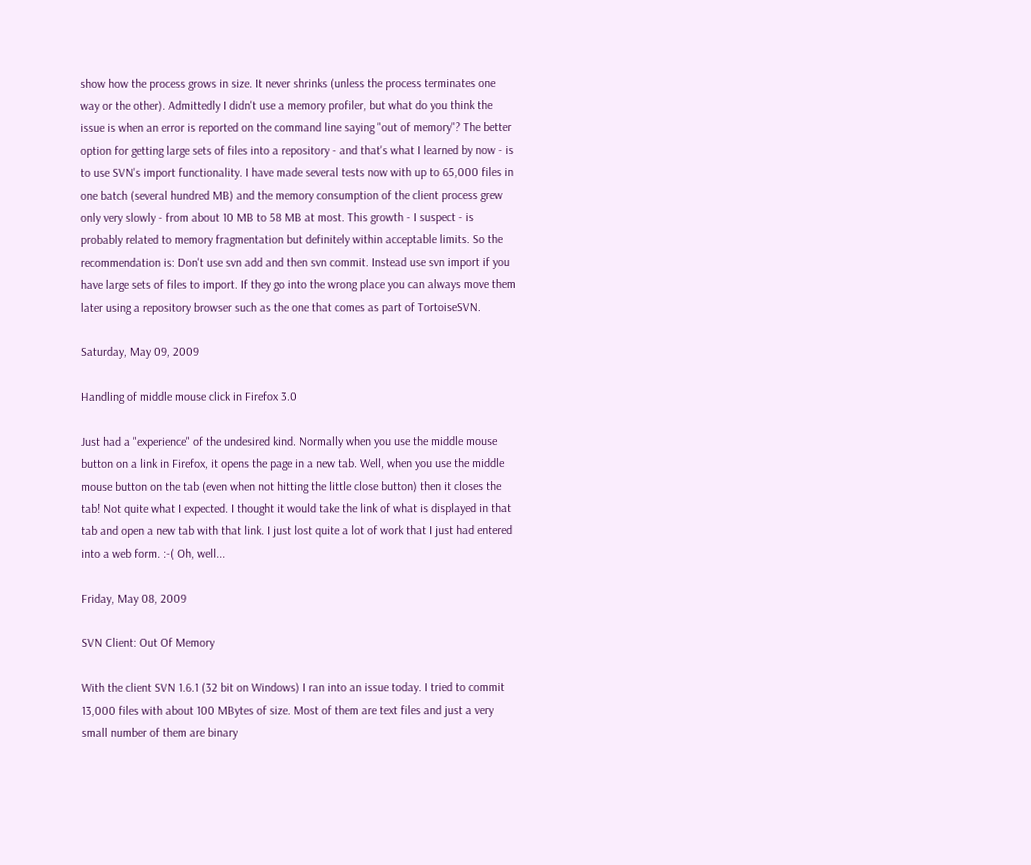show how the process grows in size. It never shrinks (unless the process terminates one way or the other). Admittedly I didn't use a memory profiler, but what do you think the issue is when an error is reported on the command line saying "out of memory"? The better option for getting large sets of files into a repository - and that's what I learned by now - is to use SVN's import functionality. I have made several tests now with up to 65,000 files in one batch (several hundred MB) and the memory consumption of the client process grew only very slowly - from about 10 MB to 58 MB at most. This growth - I suspect - is probably related to memory fragmentation but definitely within acceptable limits. So the recommendation is: Don't use svn add and then svn commit. Instead use svn import if you have large sets of files to import. If they go into the wrong place you can always move them later using a repository browser such as the one that comes as part of TortoiseSVN.

Saturday, May 09, 2009

Handling of middle mouse click in Firefox 3.0

Just had a "experience" of the undesired kind. Normally when you use the middle mouse button on a link in Firefox, it opens the page in a new tab. Well, when you use the middle mouse button on the tab (even when not hitting the little close button) then it closes the tab! Not quite what I expected. I thought it would take the link of what is displayed in that tab and open a new tab with that link. I just lost quite a lot of work that I just had entered into a web form. :-( Oh, well...

Friday, May 08, 2009

SVN Client: Out Of Memory

With the client SVN 1.6.1 (32 bit on Windows) I ran into an issue today. I tried to commit 13,000 files with about 100 MBytes of size. Most of them are text files and just a very small number of them are binary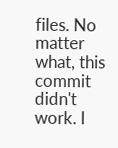files. No matter what, this commit didn't work. I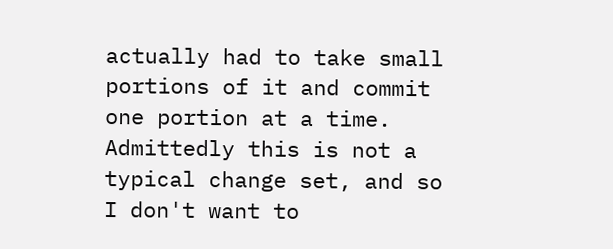actually had to take small portions of it and commit one portion at a time. Admittedly this is not a typical change set, and so I don't want to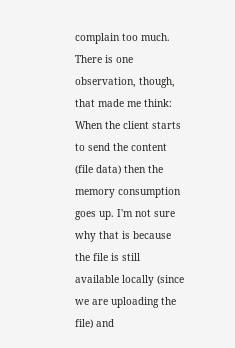complain too much. There is one observation, though, that made me think: When the client starts to send the content (file data) then the memory consumption goes up. I'm not sure why that is because the file is still available locally (since we are uploading the file) and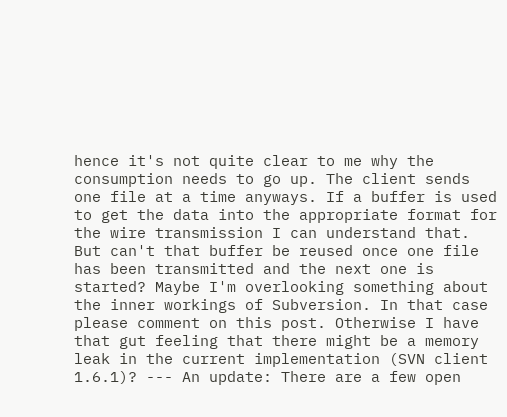hence it's not quite clear to me why the consumption needs to go up. The client sends one file at a time anyways. If a buffer is used to get the data into the appropriate format for the wire transmission I can understand that. But can't that buffer be reused once one file has been transmitted and the next one is started? Maybe I'm overlooking something about the inner workings of Subversion. In that case please comment on this post. Otherwise I have that gut feeling that there might be a memory leak in the current implementation (SVN client 1.6.1)? --- An update: There are a few open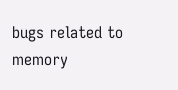bugs related to memory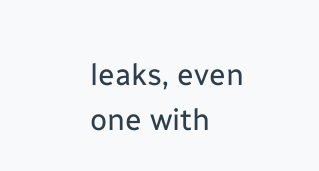leaks, even one with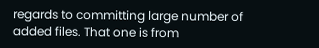regards to committing large number of added files. That one is from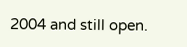2004 and still open.